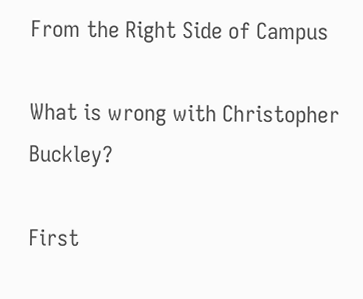From the Right Side of Campus

What is wrong with Christopher Buckley?

First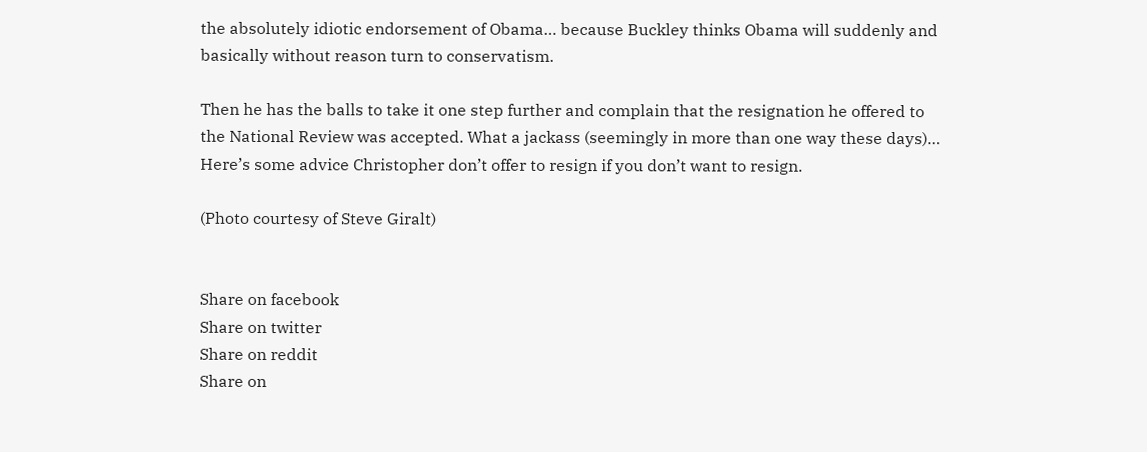the absolutely idiotic endorsement of Obama… because Buckley thinks Obama will suddenly and basically without reason turn to conservatism.

Then he has the balls to take it one step further and complain that the resignation he offered to the National Review was accepted. What a jackass (seemingly in more than one way these days)… Here’s some advice Christopher don’t offer to resign if you don’t want to resign.

(Photo courtesy of Steve Giralt)


Share on facebook
Share on twitter
Share on reddit
Share on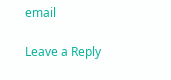email

Leave a Reply